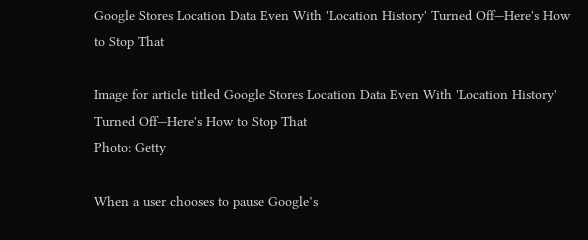Google Stores Location Data Even With 'Location History' Turned Off—Here's How to Stop That

Image for article titled Google Stores Location Data Even With 'Location History' Turned Off—Here's How to Stop That
Photo: Getty

When a user chooses to pause Google’s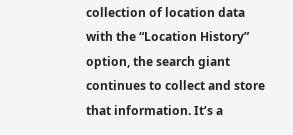collection of location data with the “Location History” option, the search giant continues to collect and store that information. It’s a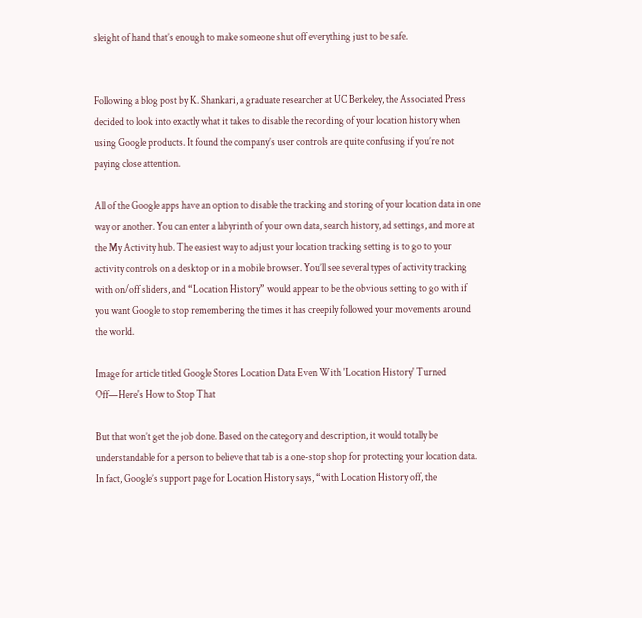sleight of hand that’s enough to make someone shut off everything just to be safe.


Following a blog post by K. Shankari, a graduate researcher at UC Berkeley, the Associated Press decided to look into exactly what it takes to disable the recording of your location history when using Google products. It found the company’s user controls are quite confusing if you’re not paying close attention.

All of the Google apps have an option to disable the tracking and storing of your location data in one way or another. You can enter a labyrinth of your own data, search history, ad settings, and more at the My Activity hub. The easiest way to adjust your location tracking setting is to go to your activity controls on a desktop or in a mobile browser. You’ll see several types of activity tracking with on/off sliders, and “Location History” would appear to be the obvious setting to go with if you want Google to stop remembering the times it has creepily followed your movements around the world.

Image for article titled Google Stores Location Data Even With 'Location History' Turned Off—Here's How to Stop That

But that won’t get the job done. Based on the category and description, it would totally be understandable for a person to believe that tab is a one-stop shop for protecting your location data. In fact, Google’s support page for Location History says, “with Location History off, the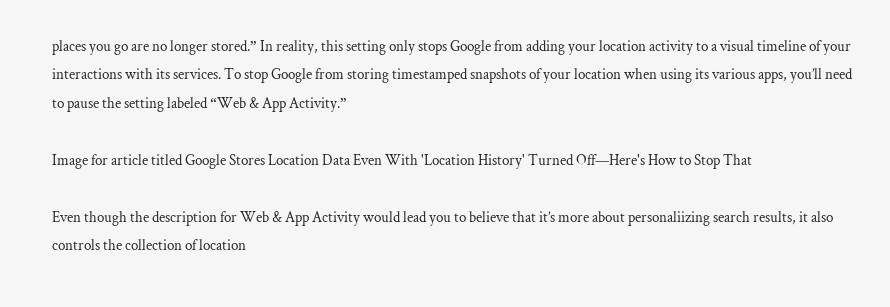places you go are no longer stored.” In reality, this setting only stops Google from adding your location activity to a visual timeline of your interactions with its services. To stop Google from storing timestamped snapshots of your location when using its various apps, you’ll need to pause the setting labeled “Web & App Activity.”

Image for article titled Google Stores Location Data Even With 'Location History' Turned Off—Here's How to Stop That

Even though the description for Web & App Activity would lead you to believe that it’s more about personaliizing search results, it also controls the collection of location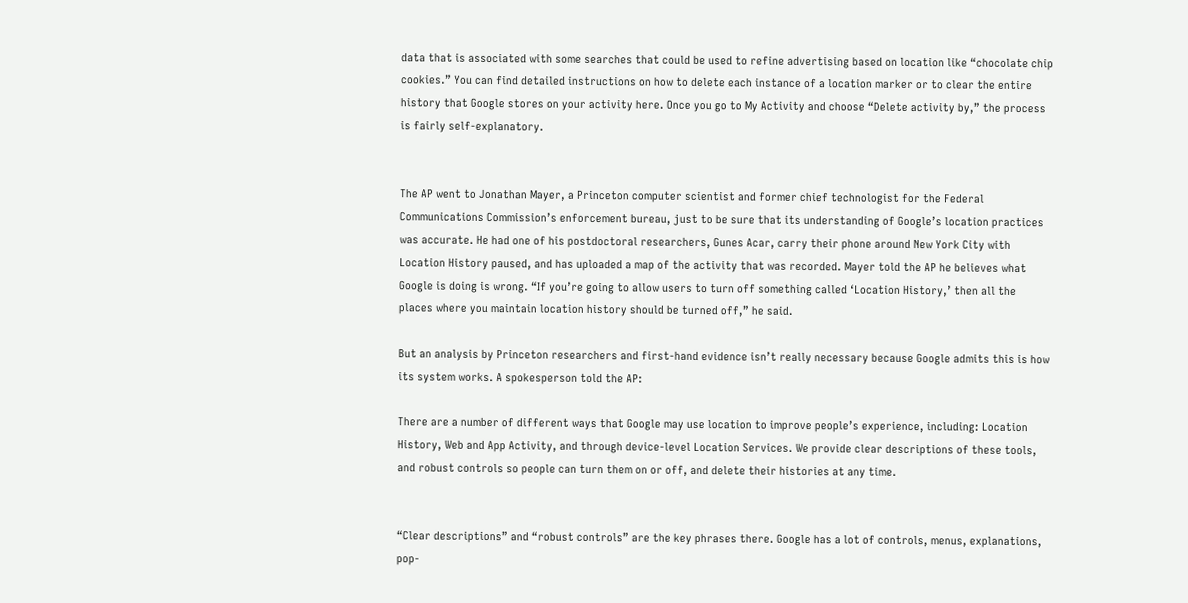data that is associated with some searches that could be used to refine advertising based on location like “chocolate chip cookies.” You can find detailed instructions on how to delete each instance of a location marker or to clear the entire history that Google stores on your activity here. Once you go to My Activity and choose “Delete activity by,” the process is fairly self-explanatory.


The AP went to Jonathan Mayer, a Princeton computer scientist and former chief technologist for the Federal Communications Commission’s enforcement bureau, just to be sure that its understanding of Google’s location practices was accurate. He had one of his postdoctoral researchers, Gunes Acar, carry their phone around New York City with Location History paused, and has uploaded a map of the activity that was recorded. Mayer told the AP he believes what Google is doing is wrong. “If you’re going to allow users to turn off something called ‘Location History,’ then all the places where you maintain location history should be turned off,” he said.

But an analysis by Princeton researchers and first-hand evidence isn’t really necessary because Google admits this is how its system works. A spokesperson told the AP:

There are a number of different ways that Google may use location to improve people’s experience, including: Location History, Web and App Activity, and through device-level Location Services. We provide clear descriptions of these tools, and robust controls so people can turn them on or off, and delete their histories at any time.


“Clear descriptions” and “robust controls” are the key phrases there. Google has a lot of controls, menus, explanations, pop-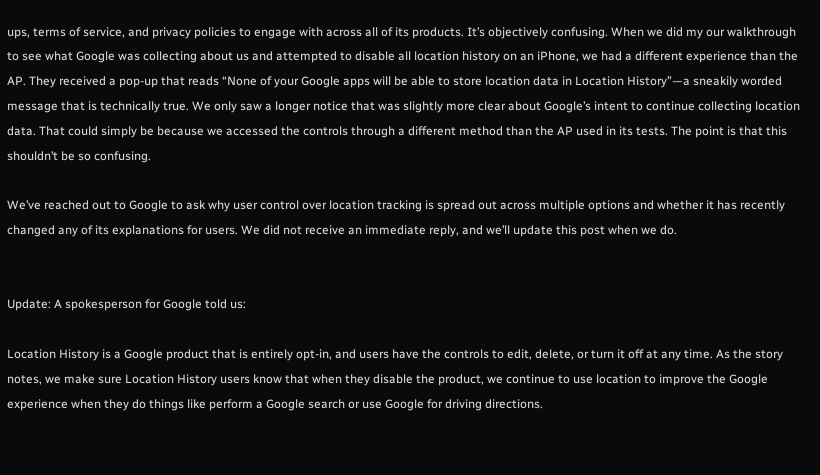ups, terms of service, and privacy policies to engage with across all of its products. It’s objectively confusing. When we did my our walkthrough to see what Google was collecting about us and attempted to disable all location history on an iPhone, we had a different experience than the AP. They received a pop-up that reads “None of your Google apps will be able to store location data in Location History”—a sneakily worded message that is technically true. We only saw a longer notice that was slightly more clear about Google’s intent to continue collecting location data. That could simply be because we accessed the controls through a different method than the AP used in its tests. The point is that this shouldn’t be so confusing.

We’ve reached out to Google to ask why user control over location tracking is spread out across multiple options and whether it has recently changed any of its explanations for users. We did not receive an immediate reply, and we’ll update this post when we do.


Update: A spokesperson for Google told us:

Location History is a Google product that is entirely opt-in, and users have the controls to edit, delete, or turn it off at any time. As the story notes, we make sure Location History users know that when they disable the product, we continue to use location to improve the Google experience when they do things like perform a Google search or use Google for driving directions.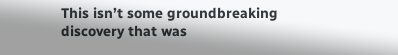This isn’t some groundbreaking discovery that was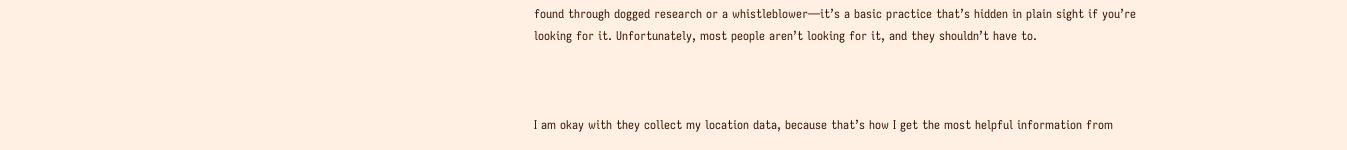found through dogged research or a whistleblower—it’s a basic practice that’s hidden in plain sight if you’re looking for it. Unfortunately, most people aren’t looking for it, and they shouldn’t have to.



I am okay with they collect my location data, because that’s how I get the most helpful information from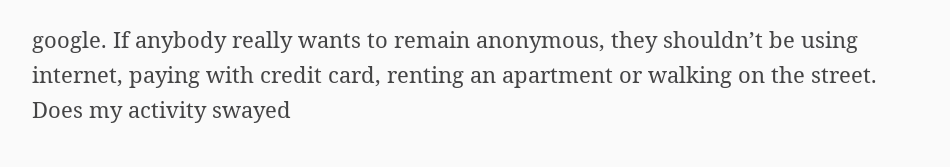google. If anybody really wants to remain anonymous, they shouldn’t be using internet, paying with credit card, renting an apartment or walking on the street. Does my activity swayed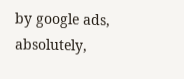by google ads, absolutely,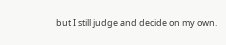but I still judge and decide on my own.